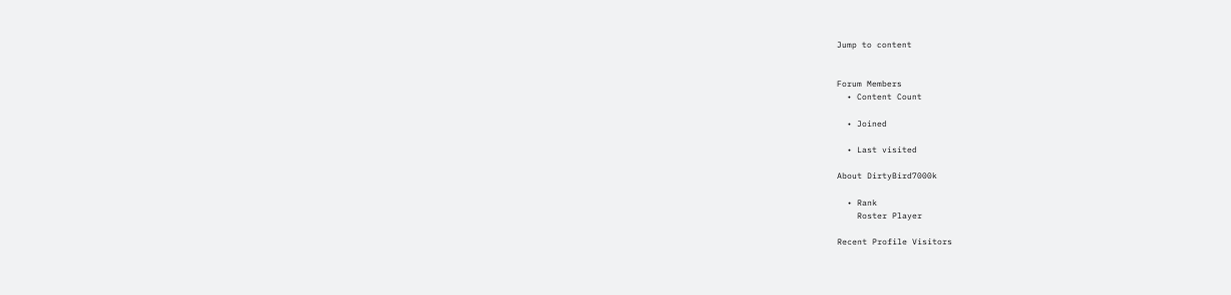Jump to content


Forum Members
  • Content Count

  • Joined

  • Last visited

About DirtyBird7000k

  • Rank
    Roster Player

Recent Profile Visitors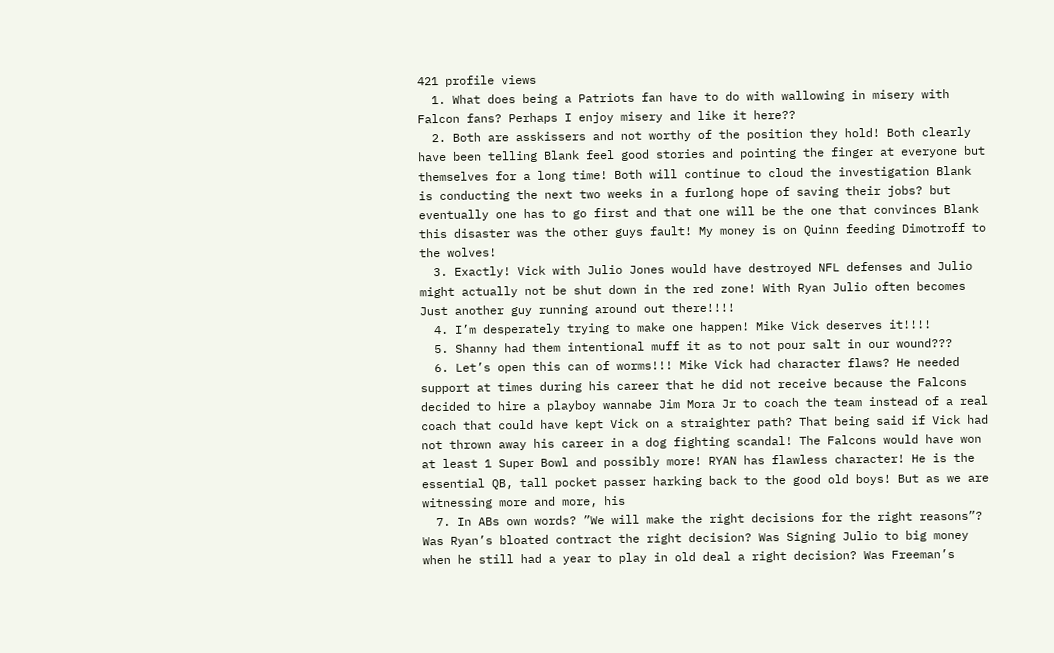421 profile views
  1. What does being a Patriots fan have to do with wallowing in misery with Falcon fans? Perhaps I enjoy misery and like it here??
  2. Both are asskissers and not worthy of the position they hold! Both clearly have been telling Blank feel good stories and pointing the finger at everyone but themselves for a long time! Both will continue to cloud the investigation Blank is conducting the next two weeks in a furlong hope of saving their jobs? but eventually one has to go first and that one will be the one that convinces Blank this disaster was the other guys fault! My money is on Quinn feeding Dimotroff to the wolves!
  3. Exactly! Vick with Julio Jones would have destroyed NFL defenses and Julio might actually not be shut down in the red zone! With Ryan Julio often becomes Just another guy running around out there!!!!
  4. I’m desperately trying to make one happen! Mike Vick deserves it!!!!
  5. Shanny had them intentional muff it as to not pour salt in our wound???
  6. Let’s open this can of worms!!! Mike Vick had character flaws? He needed support at times during his career that he did not receive because the Falcons decided to hire a playboy wannabe Jim Mora Jr to coach the team instead of a real coach that could have kept Vick on a straighter path? That being said if Vick had not thrown away his career in a dog fighting scandal! The Falcons would have won at least 1 Super Bowl and possibly more! RYAN has flawless character! He is the essential QB, tall pocket passer harking back to the good old boys! But as we are witnessing more and more, his
  7. In ABs own words? ”We will make the right decisions for the right reasons”? Was Ryan’s bloated contract the right decision? Was Signing Julio to big money when he still had a year to play in old deal a right decision? Was Freeman’s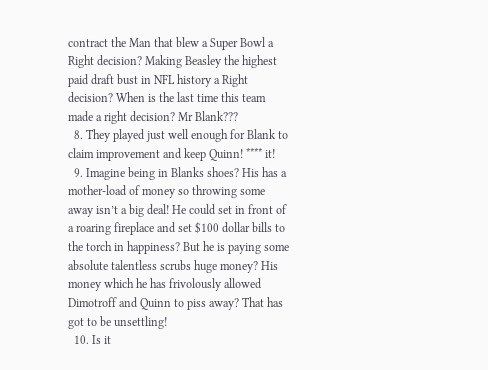contract the Man that blew a Super Bowl a Right decision? Making Beasley the highest paid draft bust in NFL history a Right decision? When is the last time this team made a right decision? Mr Blank???
  8. They played just well enough for Blank to claim improvement and keep Quinn! **** it!
  9. Imagine being in Blanks shoes? His has a mother-load of money so throwing some away isn’t a big deal! He could set in front of a roaring fireplace and set $100 dollar bills to the torch in happiness? But he is paying some absolute talentless scrubs huge money? His money which he has frivolously allowed Dimotroff and Quinn to piss away? That has got to be unsettling!
  10. Is it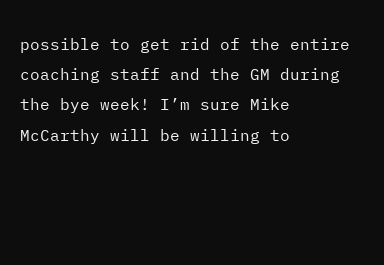possible to get rid of the entire coaching staff and the GM during the bye week! I’m sure Mike McCarthy will be willing to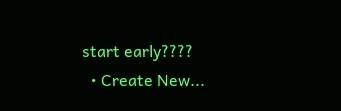start early????
  • Create New...